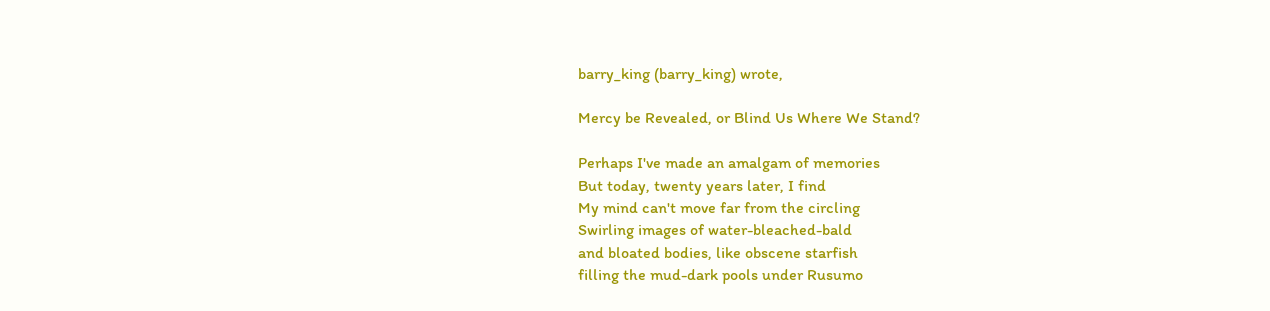barry_king (barry_king) wrote,

Mercy be Revealed, or Blind Us Where We Stand?

Perhaps I've made an amalgam of memories
But today, twenty years later, I find
My mind can't move far from the circling
Swirling images of water-bleached-bald
and bloated bodies, like obscene starfish
filling the mud-dark pools under Rusumo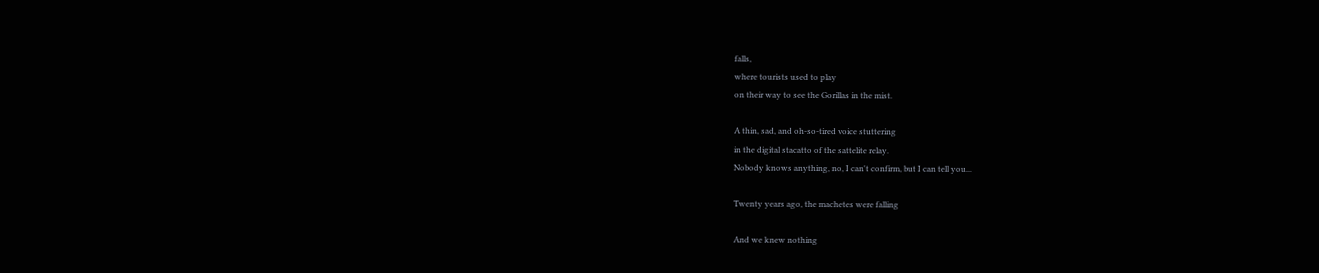falls,
where tourists used to play
on their way to see the Gorillas in the mist.

A thin, sad, and oh-so-tired voice stuttering
in the digital stacatto of the sattelite relay.
Nobody knows anything, no, I can't confirm, but I can tell you...

Twenty years ago, the machetes were falling

And we knew nothing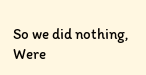So we did nothing,
Were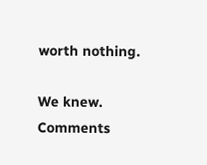worth nothing.

We knew.
Comments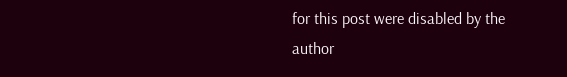for this post were disabled by the author